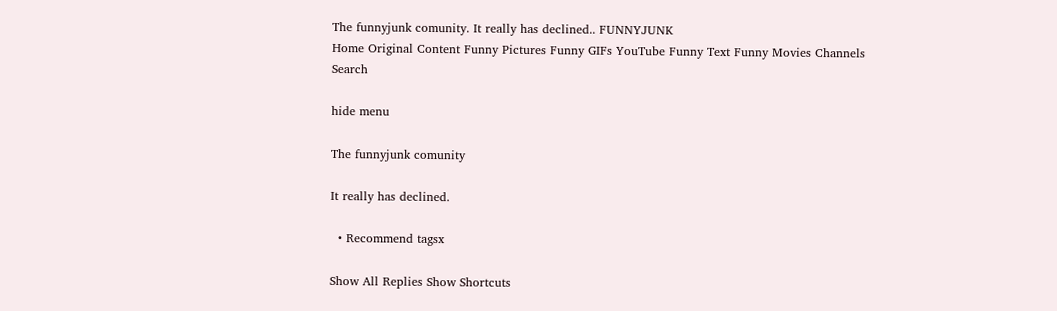The funnyjunk comunity. It really has declined.. FUNNYJUNK
Home Original Content Funny Pictures Funny GIFs YouTube Funny Text Funny Movies Channels Search

hide menu

The funnyjunk comunity

It really has declined.

  • Recommend tagsx

Show All Replies Show Shortcuts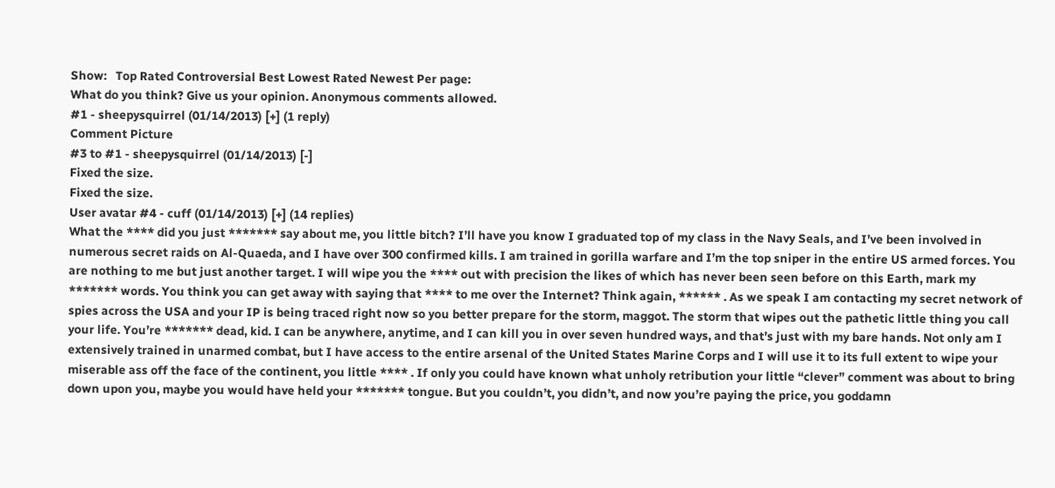Show:   Top Rated Controversial Best Lowest Rated Newest Per page:
What do you think? Give us your opinion. Anonymous comments allowed.
#1 - sheepysquirrel (01/14/2013) [+] (1 reply)
Comment Picture
#3 to #1 - sheepysquirrel (01/14/2013) [-]
Fixed the size.
Fixed the size.
User avatar #4 - cuff (01/14/2013) [+] (14 replies)
What the **** did you just ******* say about me, you little bitch? I’ll have you know I graduated top of my class in the Navy Seals, and I’ve been involved in numerous secret raids on Al-Quaeda, and I have over 300 confirmed kills. I am trained in gorilla warfare and I’m the top sniper in the entire US armed forces. You are nothing to me but just another target. I will wipe you the **** out with precision the likes of which has never been seen before on this Earth, mark my ******* words. You think you can get away with saying that **** to me over the Internet? Think again, ****** . As we speak I am contacting my secret network of spies across the USA and your IP is being traced right now so you better prepare for the storm, maggot. The storm that wipes out the pathetic little thing you call your life. You’re ******* dead, kid. I can be anywhere, anytime, and I can kill you in over seven hundred ways, and that’s just with my bare hands. Not only am I extensively trained in unarmed combat, but I have access to the entire arsenal of the United States Marine Corps and I will use it to its full extent to wipe your miserable ass off the face of the continent, you little **** . If only you could have known what unholy retribution your little “clever” comment was about to bring down upon you, maybe you would have held your ******* tongue. But you couldn’t, you didn’t, and now you’re paying the price, you goddamn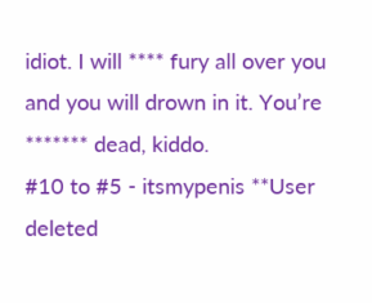idiot. I will **** fury all over you and you will drown in it. You’re ******* dead, kiddo.
#10 to #5 - itsmypenis **User deleted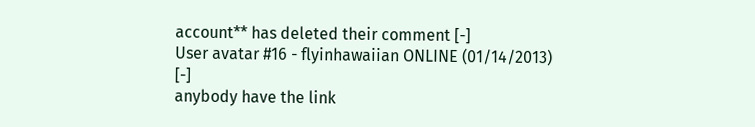account** has deleted their comment [-]
User avatar #16 - flyinhawaiian ONLINE (01/14/2013) [-]
anybody have the link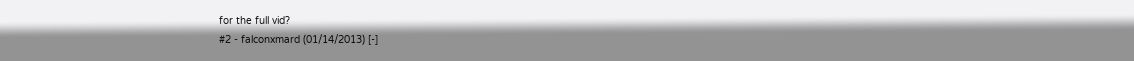for the full vid?
#2 - falconxmard (01/14/2013) [-]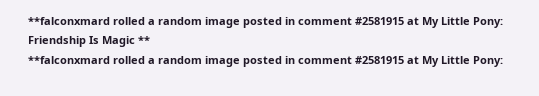**falconxmard rolled a random image posted in comment #2581915 at My Little Pony: Friendship Is Magic **
**falconxmard rolled a random image posted in comment #2581915 at My Little Pony: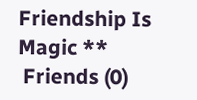Friendship Is Magic **
 Friends (0)